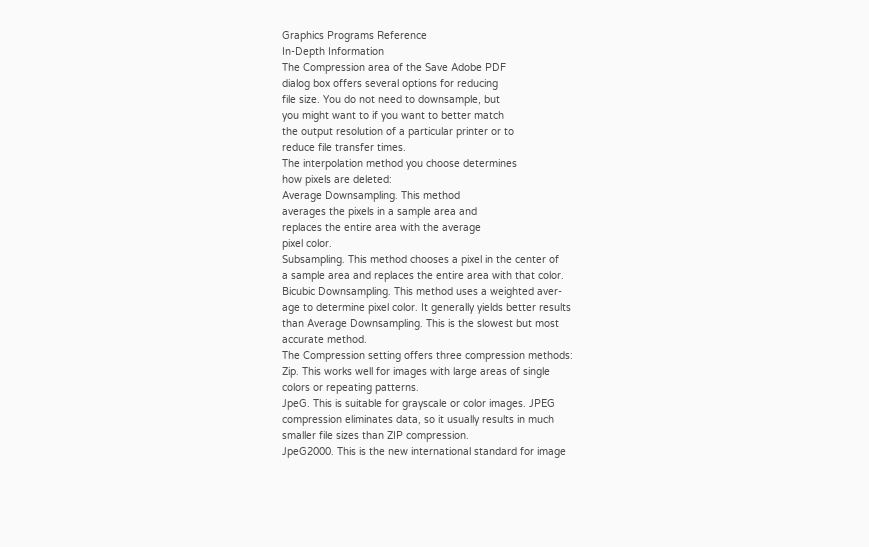Graphics Programs Reference
In-Depth Information
The Compression area of the Save Adobe PDF
dialog box offers several options for reducing
file size. You do not need to downsample, but
you might want to if you want to better match
the output resolution of a particular printer or to
reduce file transfer times.
The interpolation method you choose determines
how pixels are deleted:
Average Downsampling. This method
averages the pixels in a sample area and
replaces the entire area with the average
pixel color.
Subsampling. This method chooses a pixel in the center of
a sample area and replaces the entire area with that color.
Bicubic Downsampling. This method uses a weighted aver-
age to determine pixel color. It generally yields better results
than Average Downsampling. This is the slowest but most
accurate method.
The Compression setting offers three compression methods:
Zip. This works well for images with large areas of single
colors or repeating patterns.
JpeG. This is suitable for grayscale or color images. JPEG
compression eliminates data, so it usually results in much
smaller file sizes than ZIP compression.
JpeG2000. This is the new international standard for image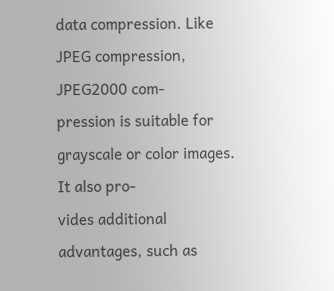data compression. Like JPEG compression, JPEG2000 com-
pression is suitable for grayscale or color images. It also pro-
vides additional advantages, such as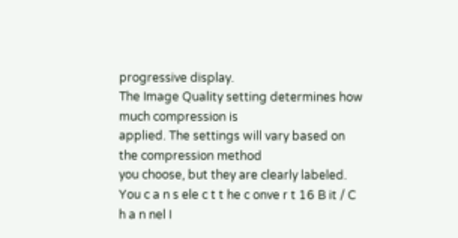progressive display.
The Image Quality setting determines how much compression is
applied. The settings will vary based on the compression method
you choose, but they are clearly labeled.
You c a n s ele c t t he c onve r t 16 B it / C h a n nel I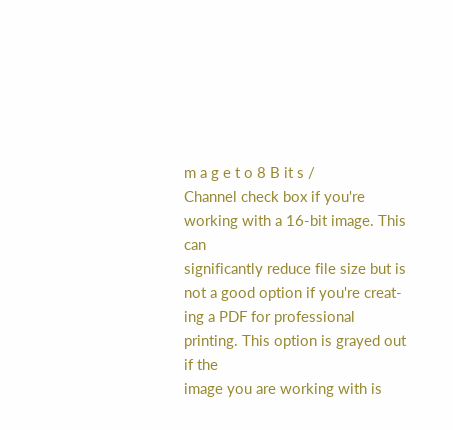m a g e t o 8 B it s /
Channel check box if you're working with a 16-bit image. This can
significantly reduce file size but is not a good option if you're creat-
ing a PDF for professional printing. This option is grayed out if the
image you are working with is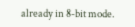already in 8-bit mode.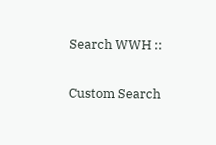Search WWH ::

Custom Search